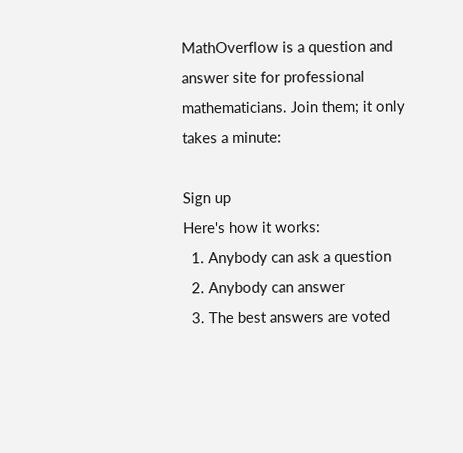MathOverflow is a question and answer site for professional mathematicians. Join them; it only takes a minute:

Sign up
Here's how it works:
  1. Anybody can ask a question
  2. Anybody can answer
  3. The best answers are voted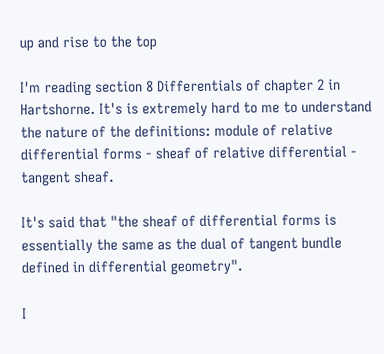up and rise to the top

I'm reading section 8 Differentials of chapter 2 in Hartshorne. It's is extremely hard to me to understand the nature of the definitions: module of relative differential forms - sheaf of relative differential - tangent sheaf.

It's said that "the sheaf of differential forms is essentially the same as the dual of tangent bundle defined in differential geometry".

I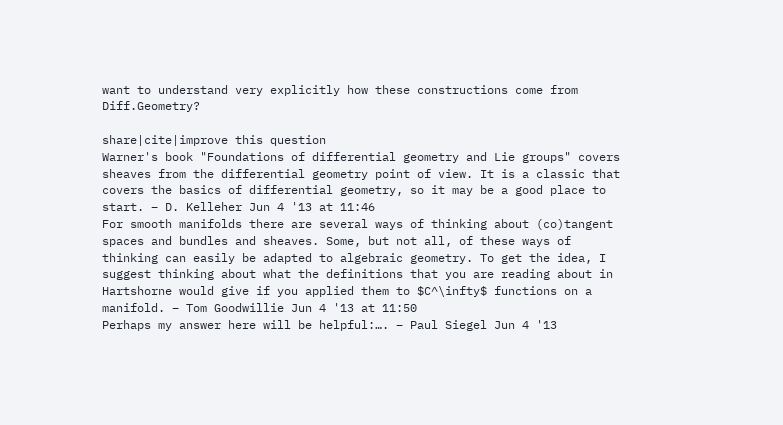want to understand very explicitly how these constructions come from Diff.Geometry?

share|cite|improve this question
Warner's book "Foundations of differential geometry and Lie groups" covers sheaves from the differential geometry point of view. It is a classic that covers the basics of differential geometry, so it may be a good place to start. – D. Kelleher Jun 4 '13 at 11:46
For smooth manifolds there are several ways of thinking about (co)tangent spaces and bundles and sheaves. Some, but not all, of these ways of thinking can easily be adapted to algebraic geometry. To get the idea, I suggest thinking about what the definitions that you are reading about in Hartshorne would give if you applied them to $C^\infty$ functions on a manifold. – Tom Goodwillie Jun 4 '13 at 11:50
Perhaps my answer here will be helpful:…. – Paul Siegel Jun 4 '13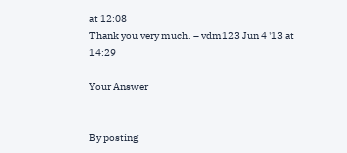at 12:08
Thank you very much. – vdm123 Jun 4 '13 at 14:29

Your Answer


By posting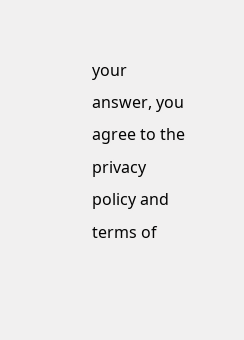your answer, you agree to the privacy policy and terms of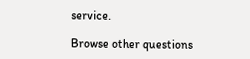service.

Browse other questions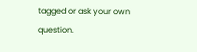tagged or ask your own question.